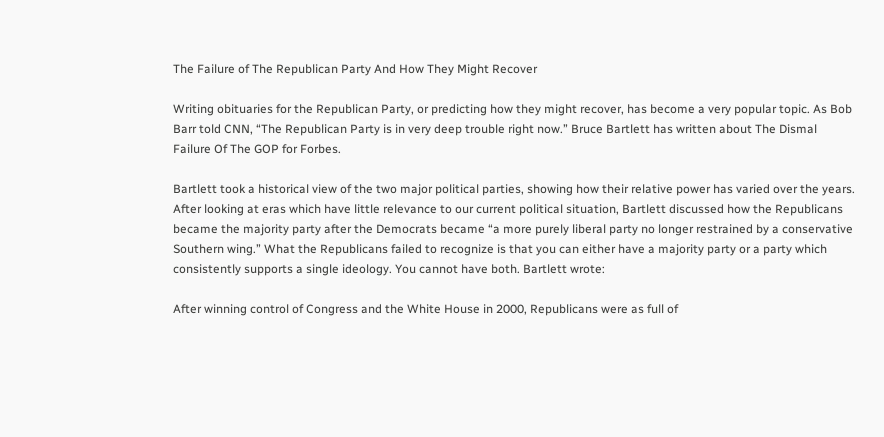The Failure of The Republican Party And How They Might Recover

Writing obituaries for the Republican Party, or predicting how they might recover, has become a very popular topic. As Bob Barr told CNN, “The Republican Party is in very deep trouble right now.” Bruce Bartlett has written about The Dismal Failure Of The GOP for Forbes.

Bartlett took a historical view of the two major political parties, showing how their relative power has varied over the years. After looking at eras which have little relevance to our current political situation, Bartlett discussed how the Republicans became the majority party after the Democrats became “a more purely liberal party no longer restrained by a conservative Southern wing.” What the Republicans failed to recognize is that you can either have a majority party or a party which consistently supports a single ideology. You cannot have both. Bartlett wrote:

After winning control of Congress and the White House in 2000, Republicans were as full of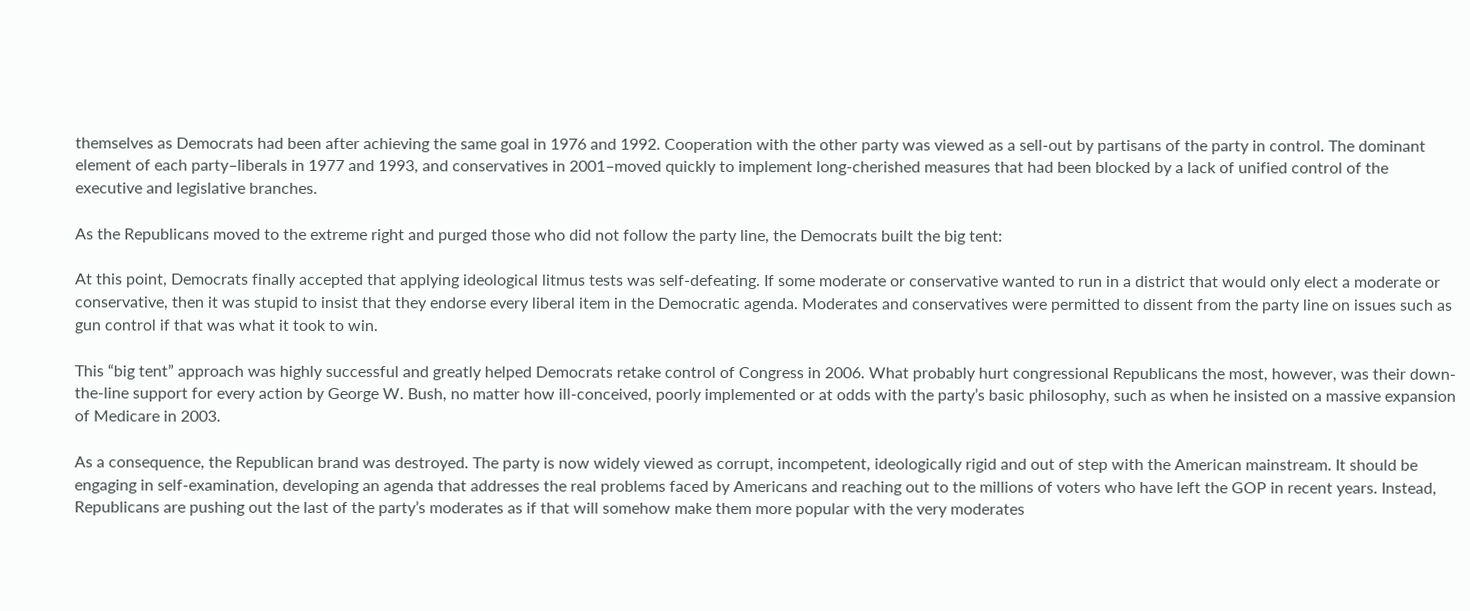themselves as Democrats had been after achieving the same goal in 1976 and 1992. Cooperation with the other party was viewed as a sell-out by partisans of the party in control. The dominant element of each party–liberals in 1977 and 1993, and conservatives in 2001–moved quickly to implement long-cherished measures that had been blocked by a lack of unified control of the executive and legislative branches.

As the Republicans moved to the extreme right and purged those who did not follow the party line, the Democrats built the big tent:

At this point, Democrats finally accepted that applying ideological litmus tests was self-defeating. If some moderate or conservative wanted to run in a district that would only elect a moderate or conservative, then it was stupid to insist that they endorse every liberal item in the Democratic agenda. Moderates and conservatives were permitted to dissent from the party line on issues such as gun control if that was what it took to win.

This “big tent” approach was highly successful and greatly helped Democrats retake control of Congress in 2006. What probably hurt congressional Republicans the most, however, was their down-the-line support for every action by George W. Bush, no matter how ill-conceived, poorly implemented or at odds with the party’s basic philosophy, such as when he insisted on a massive expansion of Medicare in 2003.

As a consequence, the Republican brand was destroyed. The party is now widely viewed as corrupt, incompetent, ideologically rigid and out of step with the American mainstream. It should be engaging in self-examination, developing an agenda that addresses the real problems faced by Americans and reaching out to the millions of voters who have left the GOP in recent years. Instead, Republicans are pushing out the last of the party’s moderates as if that will somehow make them more popular with the very moderates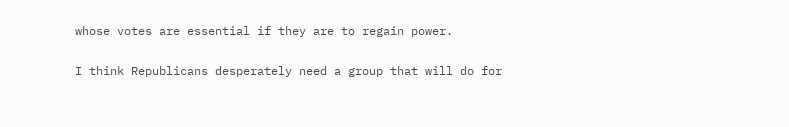whose votes are essential if they are to regain power.

I think Republicans desperately need a group that will do for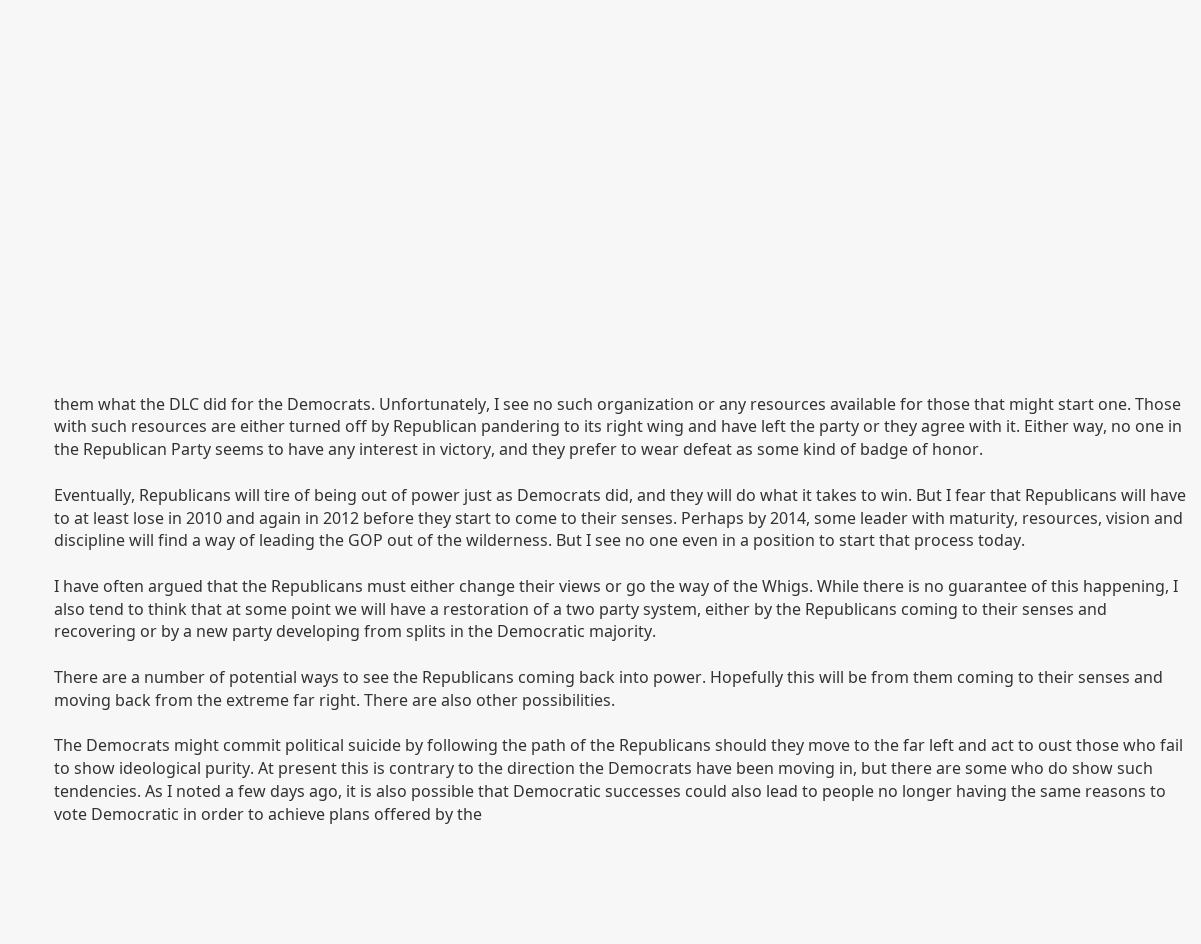them what the DLC did for the Democrats. Unfortunately, I see no such organization or any resources available for those that might start one. Those with such resources are either turned off by Republican pandering to its right wing and have left the party or they agree with it. Either way, no one in the Republican Party seems to have any interest in victory, and they prefer to wear defeat as some kind of badge of honor.

Eventually, Republicans will tire of being out of power just as Democrats did, and they will do what it takes to win. But I fear that Republicans will have to at least lose in 2010 and again in 2012 before they start to come to their senses. Perhaps by 2014, some leader with maturity, resources, vision and discipline will find a way of leading the GOP out of the wilderness. But I see no one even in a position to start that process today.

I have often argued that the Republicans must either change their views or go the way of the Whigs. While there is no guarantee of this happening, I also tend to think that at some point we will have a restoration of a two party system, either by the Republicans coming to their senses and recovering or by a new party developing from splits in the Democratic majority.

There are a number of potential ways to see the Republicans coming back into power. Hopefully this will be from them coming to their senses and moving back from the extreme far right. There are also other possibilities.

The Democrats might commit political suicide by following the path of the Republicans should they move to the far left and act to oust those who fail to show ideological purity. At present this is contrary to the direction the Democrats have been moving in, but there are some who do show such tendencies. As I noted a few days ago, it is also possible that Democratic successes could also lead to people no longer having the same reasons to vote Democratic in order to achieve plans offered by the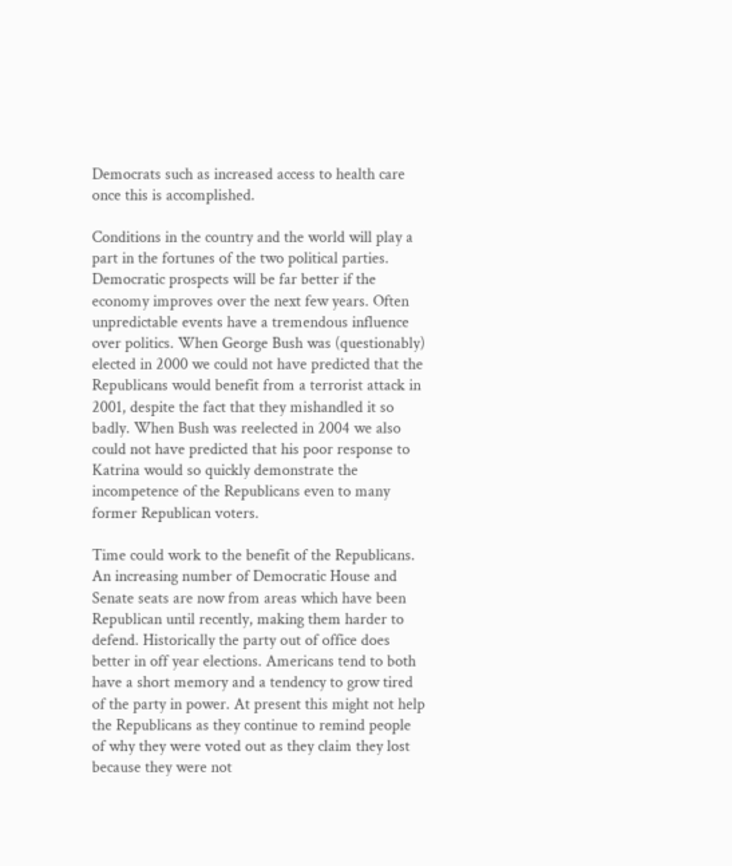Democrats such as increased access to health care once this is accomplished.

Conditions in the country and the world will play a part in the fortunes of the two political parties. Democratic prospects will be far better if the economy improves over the next few years. Often unpredictable events have a tremendous influence over politics. When George Bush was (questionably) elected in 2000 we could not have predicted that the Republicans would benefit from a terrorist attack in 2001, despite the fact that they mishandled it so badly. When Bush was reelected in 2004 we also could not have predicted that his poor response to Katrina would so quickly demonstrate the incompetence of the Republicans even to many former Republican voters.

Time could work to the benefit of the Republicans. An increasing number of Democratic House and Senate seats are now from areas which have been Republican until recently, making them harder to defend. Historically the party out of office does better in off year elections. Americans tend to both have a short memory and a tendency to grow tired of the party in power. At present this might not help the Republicans as they continue to remind people of why they were voted out as they claim they lost because they were not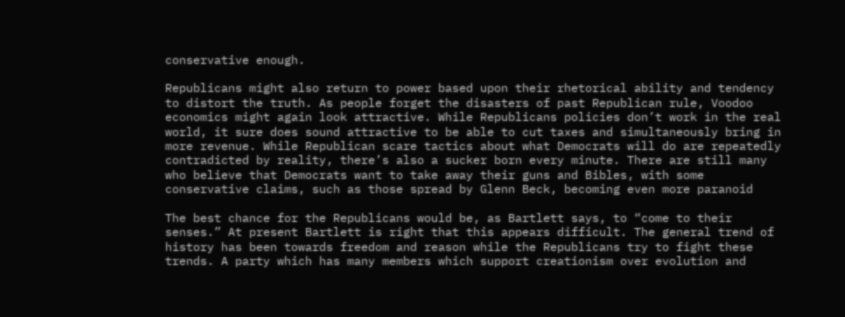conservative enough.

Republicans might also return to power based upon their rhetorical ability and tendency to distort the truth. As people forget the disasters of past Republican rule, Voodoo economics might again look attractive. While Republicans policies don’t work in the real world, it sure does sound attractive to be able to cut taxes and simultaneously bring in more revenue. While Republican scare tactics about what Democrats will do are repeatedly contradicted by reality, there’s also a sucker born every minute. There are still many who believe that Democrats want to take away their guns and Bibles, with some conservative claims, such as those spread by Glenn Beck, becoming even more paranoid

The best chance for the Republicans would be, as Bartlett says, to “come to their senses.” At present Bartlett is right that this appears difficult. The general trend of history has been towards freedom and reason while the Republicans try to fight these trends. A party which has many members which support creationism over evolution and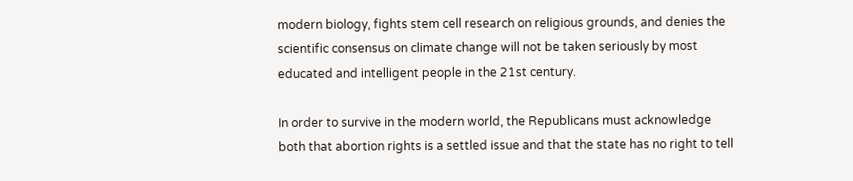modern biology, fights stem cell research on religious grounds, and denies the scientific consensus on climate change will not be taken seriously by most educated and intelligent people in the 21st century.

In order to survive in the modern world, the Republicans must acknowledge both that abortion rights is a settled issue and that the state has no right to tell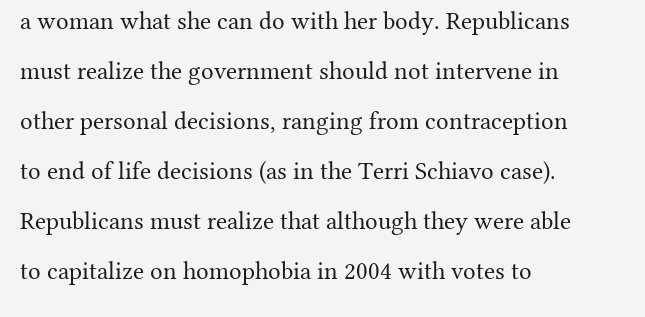a woman what she can do with her body. Republicans must realize the government should not intervene in other personal decisions, ranging from contraception to end of life decisions (as in the Terri Schiavo case). Republicans must realize that although they were able to capitalize on homophobia in 2004 with votes to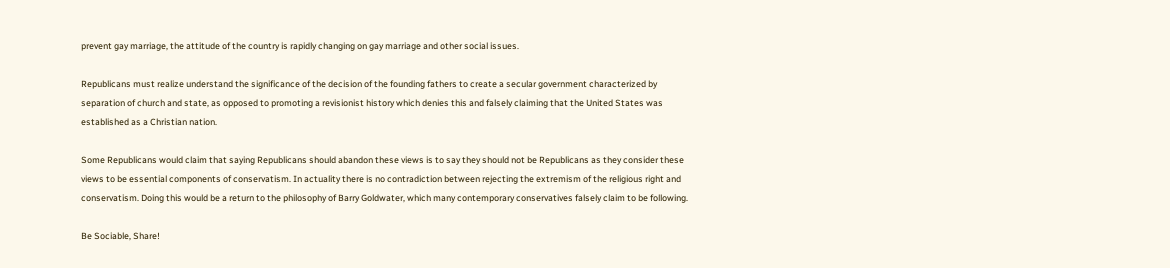prevent gay marriage, the attitude of the country is rapidly changing on gay marriage and other social issues.

Republicans must realize understand the significance of the decision of the founding fathers to create a secular government characterized by separation of church and state, as opposed to promoting a revisionist history which denies this and falsely claiming that the United States was established as a Christian nation.

Some Republicans would claim that saying Republicans should abandon these views is to say they should not be Republicans as they consider these views to be essential components of conservatism. In actuality there is no contradiction between rejecting the extremism of the religious right and conservatism. Doing this would be a return to the philosophy of Barry Goldwater, which many contemporary conservatives falsely claim to be following.

Be Sociable, Share!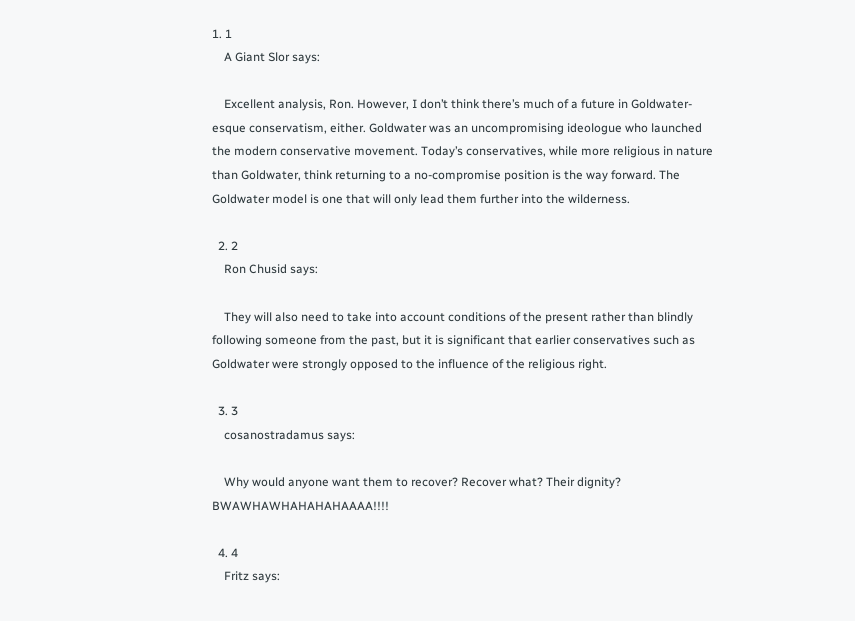1. 1
    A Giant Slor says:

    Excellent analysis, Ron. However, I don’t think there’s much of a future in Goldwater-esque conservatism, either. Goldwater was an uncompromising ideologue who launched the modern conservative movement. Today’s conservatives, while more religious in nature than Goldwater, think returning to a no-compromise position is the way forward. The Goldwater model is one that will only lead them further into the wilderness.

  2. 2
    Ron Chusid says:

    They will also need to take into account conditions of the present rather than blindly following someone from the past, but it is significant that earlier conservatives such as Goldwater were strongly opposed to the influence of the religious right.

  3. 3
    cosanostradamus says:

    Why would anyone want them to recover? Recover what? Their dignity? BWAWHAWHAHAHAHAAAA!!!!

  4. 4
    Fritz says: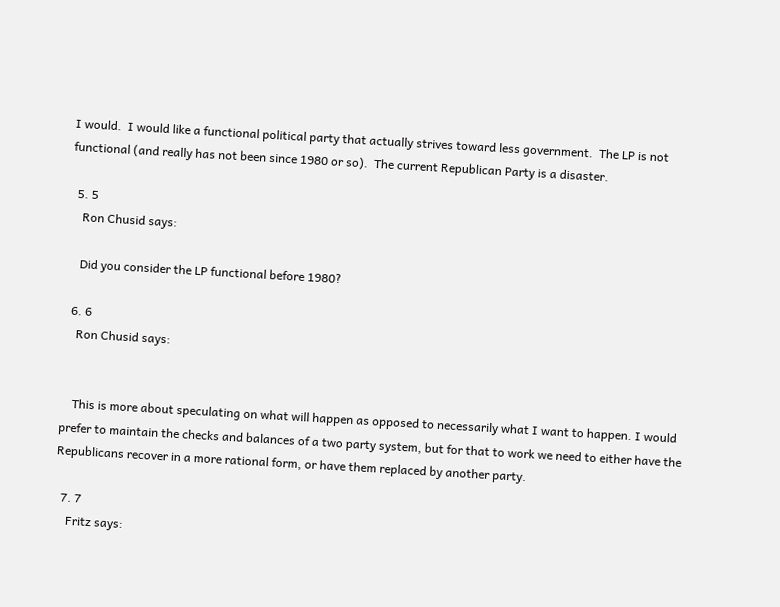I would.  I would like a functional political party that actually strives toward less government.  The LP is not functional (and really has not been since 1980 or so).  The current Republican Party is a disaster.

  5. 5
    Ron Chusid says:

    Did you consider the LP functional before 1980?

  6. 6
    Ron Chusid says:


    This is more about speculating on what will happen as opposed to necessarily what I want to happen. I would prefer to maintain the checks and balances of a two party system, but for that to work we need to either have the Republicans recover in a more rational form, or have them replaced by another party.

  7. 7
    Fritz says: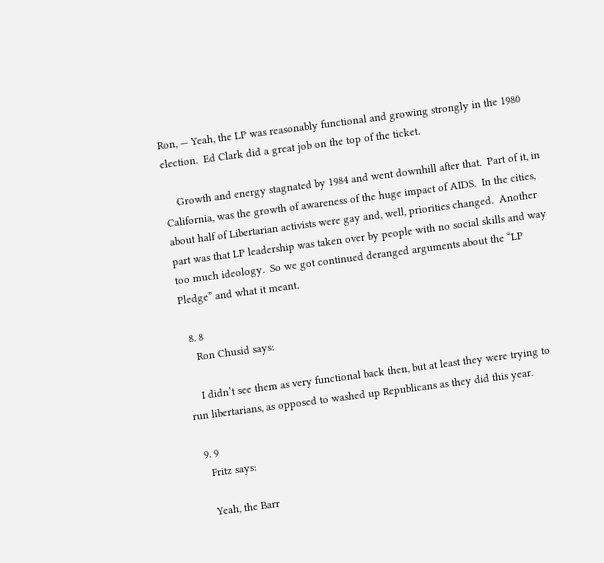Ron, — Yeah, the LP was reasonably functional and growing strongly in the 1980 election.  Ed Clark did a great job on the top of the ticket.

    Growth and energy stagnated by 1984 and went downhill after that.  Part of it, in California, was the growth of awareness of the huge impact of AIDS.  In the cities, about half of Libertarian activists were gay and, well, priorities changed.  Another part was that LP leadership was taken over by people with no social skills and way too much ideology.  So we got continued deranged arguments about the “LP Pledge” and what it meant.

  8. 8
    Ron Chusid says:

    I didn’t see them as very functional back then, but at least they were trying to run libertarians, as opposed to washed up Republicans as they did this year.

  9. 9
    Fritz says:

    Yeah, the Barr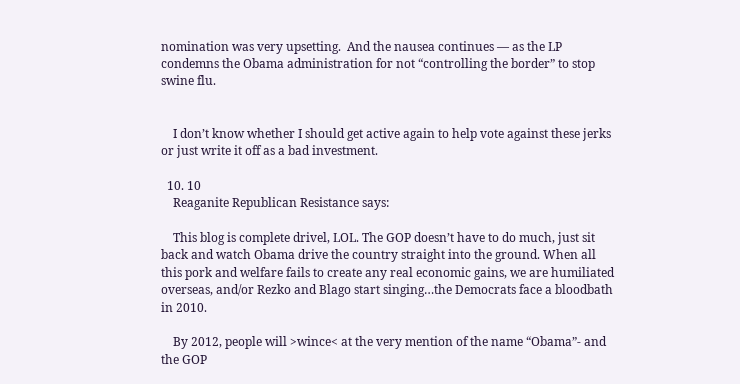nomination was very upsetting.  And the nausea continues — as the LP condemns the Obama administration for not “controlling the border” to stop swine flu.


    I don’t know whether I should get active again to help vote against these jerks or just write it off as a bad investment.

  10. 10
    Reaganite Republican Resistance says:

    This blog is complete drivel, LOL. The GOP doesn’t have to do much, just sit back and watch Obama drive the country straight into the ground. When all this pork and welfare fails to create any real economic gains, we are humiliated overseas, and/or Rezko and Blago start singing…the Democrats face a bloodbath in 2010.

    By 2012, people will >wince< at the very mention of the name “Obama”- and the GOP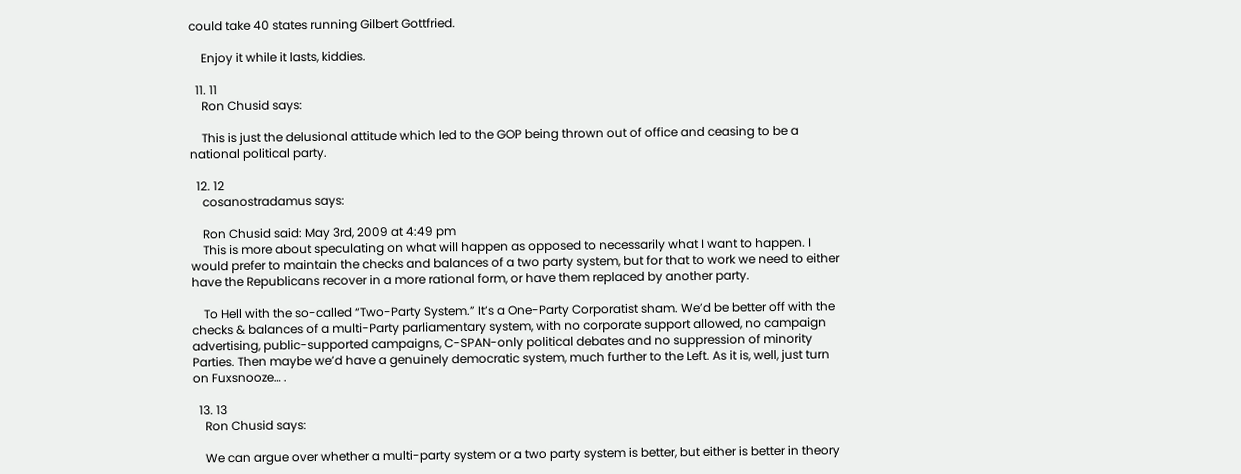could take 40 states running Gilbert Gottfried.

    Enjoy it while it lasts, kiddies.

  11. 11
    Ron Chusid says:

    This is just the delusional attitude which led to the GOP being thrown out of office and ceasing to be a national political party.

  12. 12
    cosanostradamus says:

    Ron Chusid said: May 3rd, 2009 at 4:49 pm
    This is more about speculating on what will happen as opposed to necessarily what I want to happen. I would prefer to maintain the checks and balances of a two party system, but for that to work we need to either have the Republicans recover in a more rational form, or have them replaced by another party.

    To Hell with the so-called “Two-Party System.” It’s a One-Party Corporatist sham. We’d be better off with the checks & balances of a multi-Party parliamentary system, with no corporate support allowed, no campaign advertising, public-supported campaigns, C-SPAN-only political debates and no suppression of minority Parties. Then maybe we’d have a genuinely democratic system, much further to the Left. As it is, well, just turn on Fuxsnooze… .

  13. 13
    Ron Chusid says:

    We can argue over whether a multi-party system or a two party system is better, but either is better in theory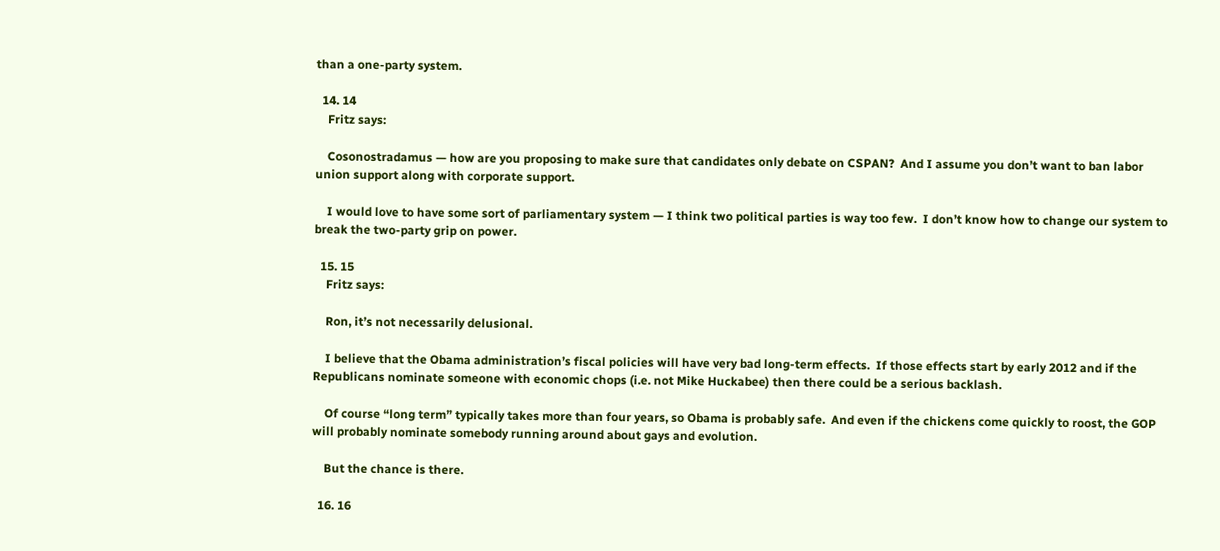than a one-party system.

  14. 14
    Fritz says:

    Cosonostradamus — how are you proposing to make sure that candidates only debate on CSPAN?  And I assume you don’t want to ban labor union support along with corporate support.

    I would love to have some sort of parliamentary system — I think two political parties is way too few.  I don’t know how to change our system to break the two-party grip on power.

  15. 15
    Fritz says:

    Ron, it’s not necessarily delusional.

    I believe that the Obama administration’s fiscal policies will have very bad long-term effects.  If those effects start by early 2012 and if the Republicans nominate someone with economic chops (i.e. not Mike Huckabee) then there could be a serious backlash.

    Of course “long term” typically takes more than four years, so Obama is probably safe.  And even if the chickens come quickly to roost, the GOP will probably nominate somebody running around about gays and evolution.

    But the chance is there.

  16. 16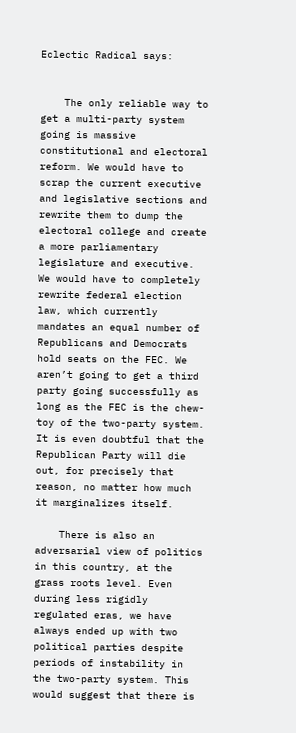Eclectic Radical says:


    The only reliable way to get a multi-party system going is massive constitutional and electoral reform. We would have to scrap the current executive and legislative sections and rewrite them to dump the electoral college and create a more parliamentary legislature and executive. We would have to completely rewrite federal election law, which currently mandates an equal number of Republicans and Democrats hold seats on the FEC. We aren’t going to get a third party going successfully as long as the FEC is the chew-toy of the two-party system. It is even doubtful that the Republican Party will die out, for precisely that reason, no matter how much it marginalizes itself.

    There is also an adversarial view of politics in this country, at the grass roots level. Even during less rigidly regulated eras, we have always ended up with two political parties despite periods of instability in the two-party system. This would suggest that there is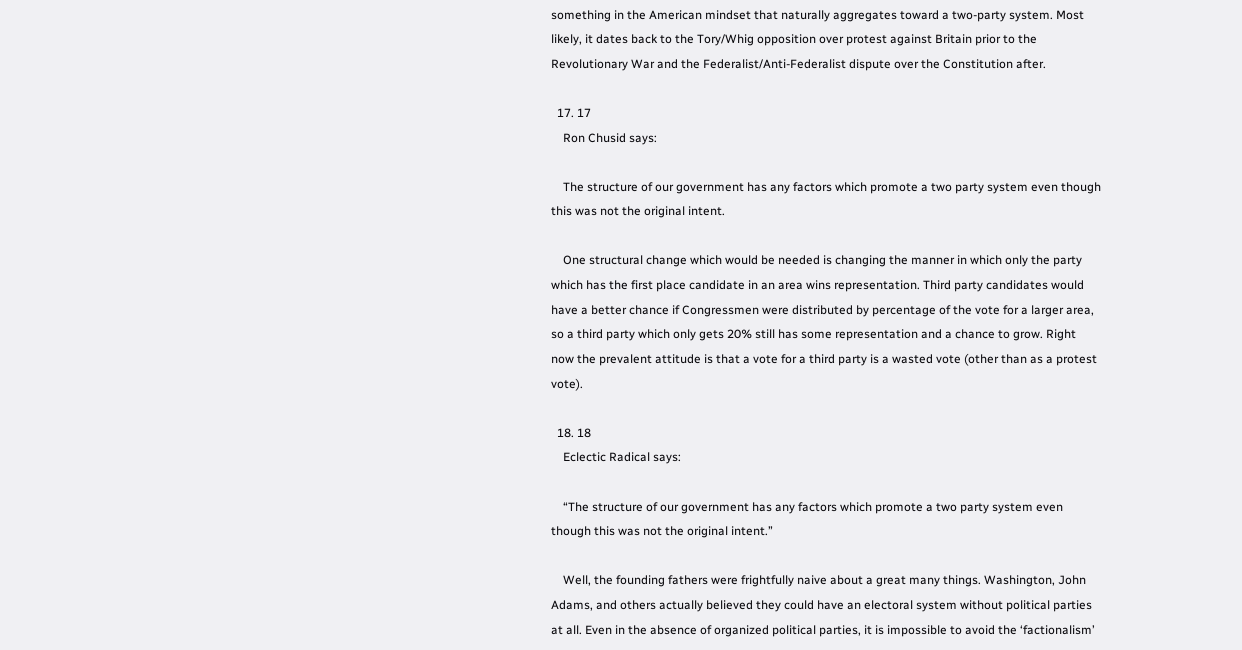something in the American mindset that naturally aggregates toward a two-party system. Most likely, it dates back to the Tory/Whig opposition over protest against Britain prior to the Revolutionary War and the Federalist/Anti-Federalist dispute over the Constitution after.

  17. 17
    Ron Chusid says:

    The structure of our government has any factors which promote a two party system even though this was not the original intent.

    One structural change which would be needed is changing the manner in which only the party which has the first place candidate in an area wins representation. Third party candidates would have a better chance if Congressmen were distributed by percentage of the vote for a larger area, so a third party which only gets 20% still has some representation and a chance to grow. Right now the prevalent attitude is that a vote for a third party is a wasted vote (other than as a protest vote).

  18. 18
    Eclectic Radical says:

    “The structure of our government has any factors which promote a two party system even though this was not the original intent.”

    Well, the founding fathers were frightfully naive about a great many things. Washington, John Adams, and others actually believed they could have an electoral system without political parties at all. Even in the absence of organized political parties, it is impossible to avoid the ‘factionalism’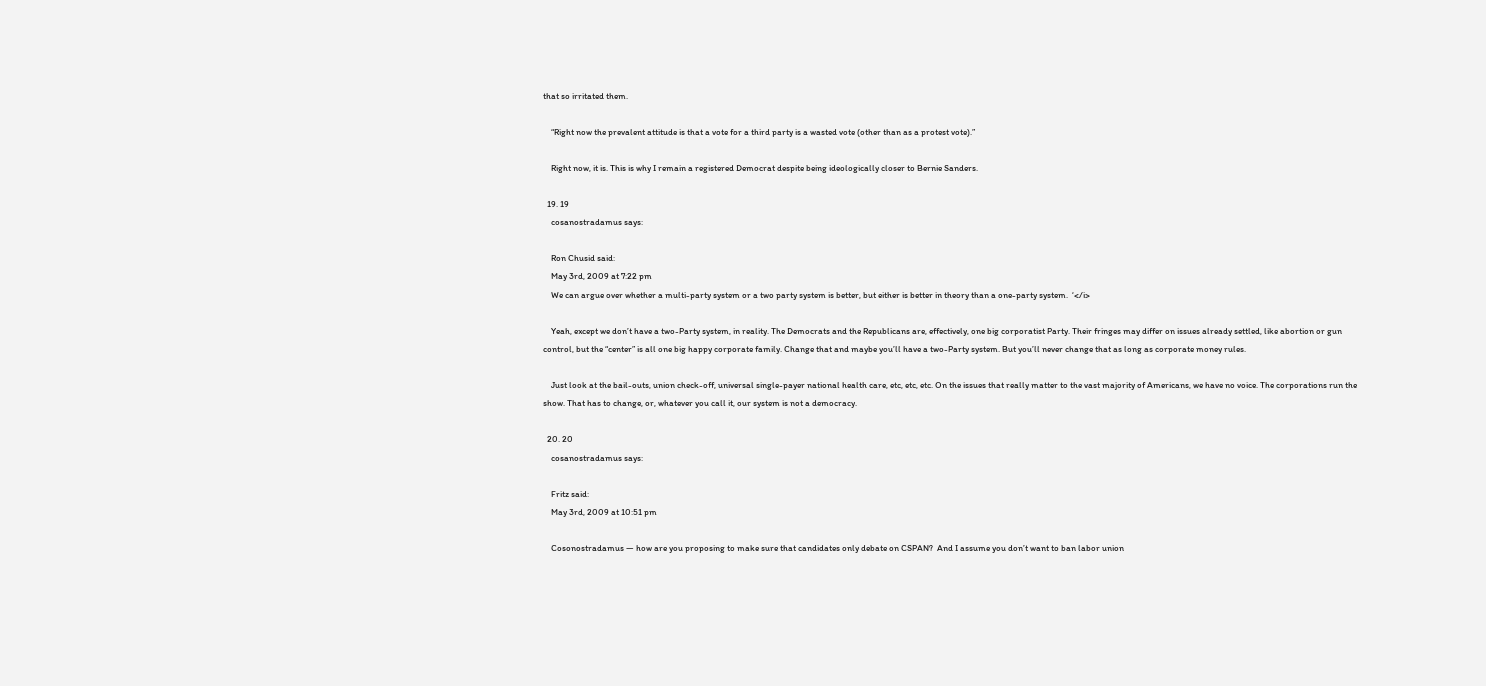that so irritated them.

    “Right now the prevalent attitude is that a vote for a third party is a wasted vote (other than as a protest vote).”

    Right now, it is. This is why I remain a registered Democrat despite being ideologically closer to Bernie Sanders.

  19. 19
    cosanostradamus says:

    Ron Chusid said:
    May 3rd, 2009 at 7:22 pm
    We can argue over whether a multi-party system or a two party system is better, but either is better in theory than a one-party system.  ‘</i>

    Yeah, except we don’t have a two-Party system, in reality. The Democrats and the Republicans are, effectively, one big corporatist Party. Their fringes may differ on issues already settled, like abortion or gun control, but the “center” is all one big happy corporate family. Change that and maybe you’ll have a two-Party system. But you’ll never change that as long as corporate money rules.

    Just look at the bail-outs, union check-off, universal single-payer national health care, etc, etc, etc. On the issues that really matter to the vast majority of Americans, we have no voice. The corporations run the show. That has to change, or, whatever you call it, our system is not a democracy.

  20. 20
    cosanostradamus says:

    Fritz said:
    May 3rd, 2009 at 10:51 pm

    Cosonostradamus — how are you proposing to make sure that candidates only debate on CSPAN?  And I assume you don’t want to ban labor union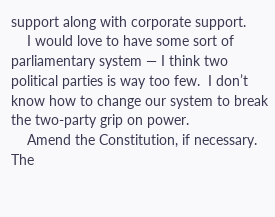support along with corporate support.
    I would love to have some sort of parliamentary system — I think two political parties is way too few.  I don’t know how to change our system to break the two-party grip on power.
    Amend the Constitution, if necessary. The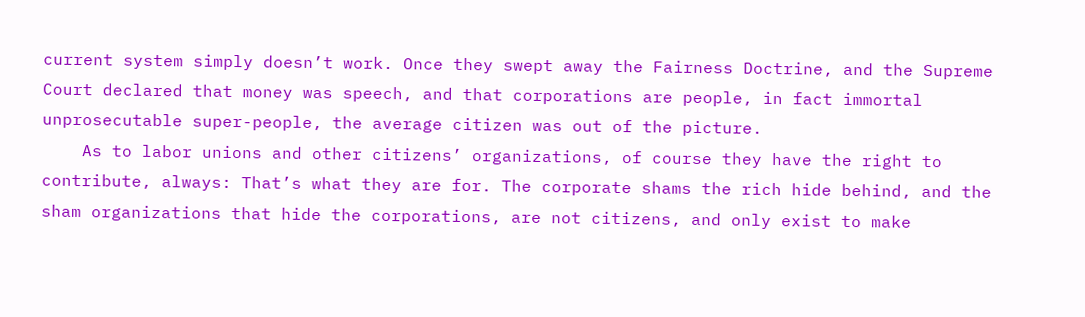current system simply doesn’t work. Once they swept away the Fairness Doctrine, and the Supreme Court declared that money was speech, and that corporations are people, in fact immortal unprosecutable super-people, the average citizen was out of the picture.
    As to labor unions and other citizens’ organizations, of course they have the right to contribute, always: That’s what they are for. The corporate shams the rich hide behind, and the sham organizations that hide the corporations, are not citizens, and only exist to make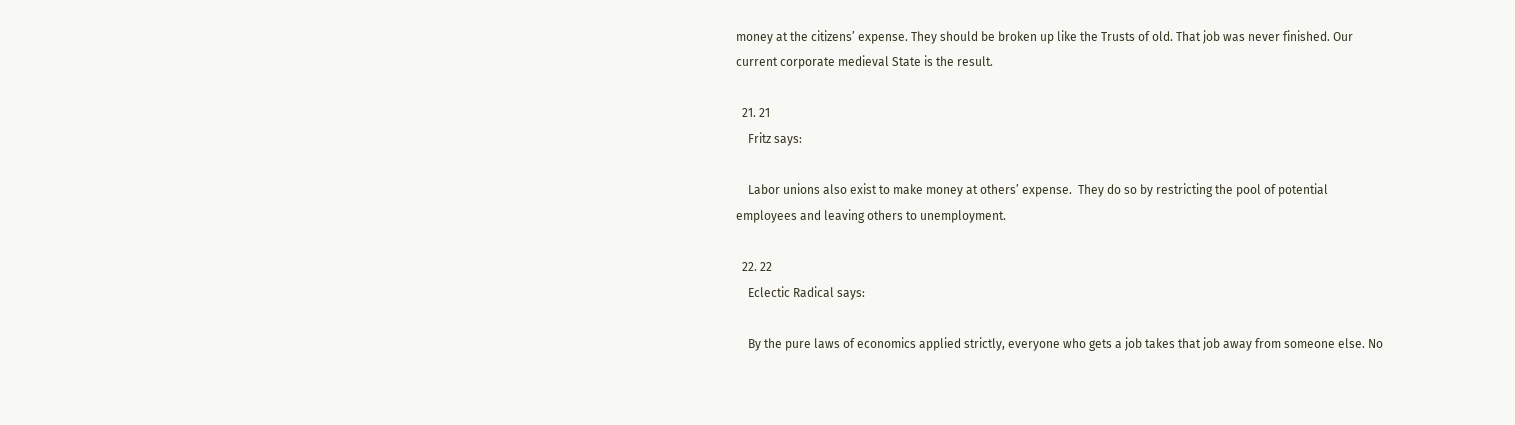money at the citizens’ expense. They should be broken up like the Trusts of old. That job was never finished. Our current corporate medieval State is the result.

  21. 21
    Fritz says:

    Labor unions also exist to make money at others’ expense.  They do so by restricting the pool of potential employees and leaving others to unemployment.

  22. 22
    Eclectic Radical says:

    By the pure laws of economics applied strictly, everyone who gets a job takes that job away from someone else. No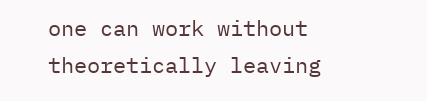one can work without theoretically leaving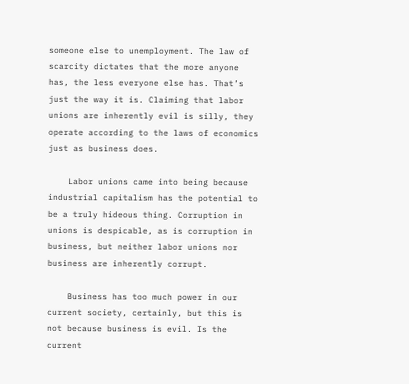someone else to unemployment. The law of scarcity dictates that the more anyone has, the less everyone else has. That’s just the way it is. Claiming that labor unions are inherently evil is silly, they operate according to the laws of economics just as business does.

    Labor unions came into being because industrial capitalism has the potential to be a truly hideous thing. Corruption in unions is despicable, as is corruption in business, but neither labor unions nor business are inherently corrupt.

    Business has too much power in our current society, certainly, but this is not because business is evil. Is the current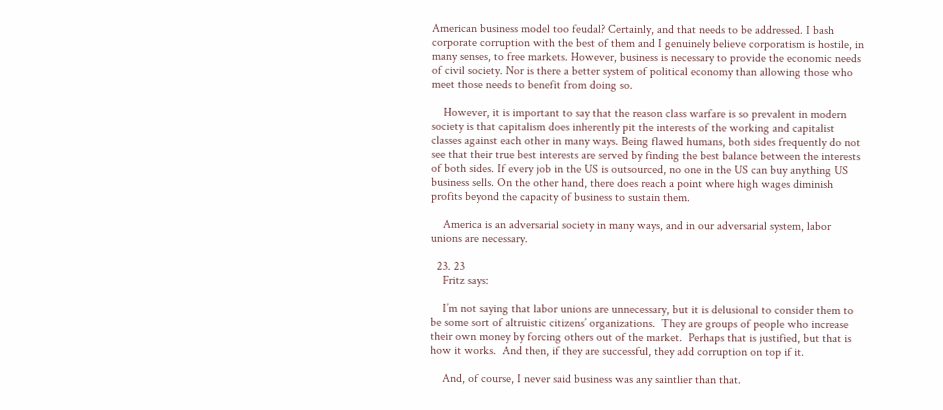American business model too feudal? Certainly, and that needs to be addressed. I bash corporate corruption with the best of them and I genuinely believe corporatism is hostile, in many senses, to free markets. However, business is necessary to provide the economic needs of civil society. Nor is there a better system of political economy than allowing those who meet those needs to benefit from doing so.

    However, it is important to say that the reason class warfare is so prevalent in modern society is that capitalism does inherently pit the interests of the working and capitalist classes against each other in many ways. Being flawed humans, both sides frequently do not see that their true best interests are served by finding the best balance between the interests of both sides. If every job in the US is outsourced, no one in the US can buy anything US business sells. On the other hand, there does reach a point where high wages diminish profits beyond the capacity of business to sustain them.

    America is an adversarial society in many ways, and in our adversarial system, labor unions are necessary.

  23. 23
    Fritz says:

    I’m not saying that labor unions are unnecessary, but it is delusional to consider them to be some sort of altruistic citizens’ organizations.  They are groups of people who increase their own money by forcing others out of the market.  Perhaps that is justified, but that is how it works.  And then, if they are successful, they add corruption on top if it.

    And, of course, I never said business was any saintlier than that.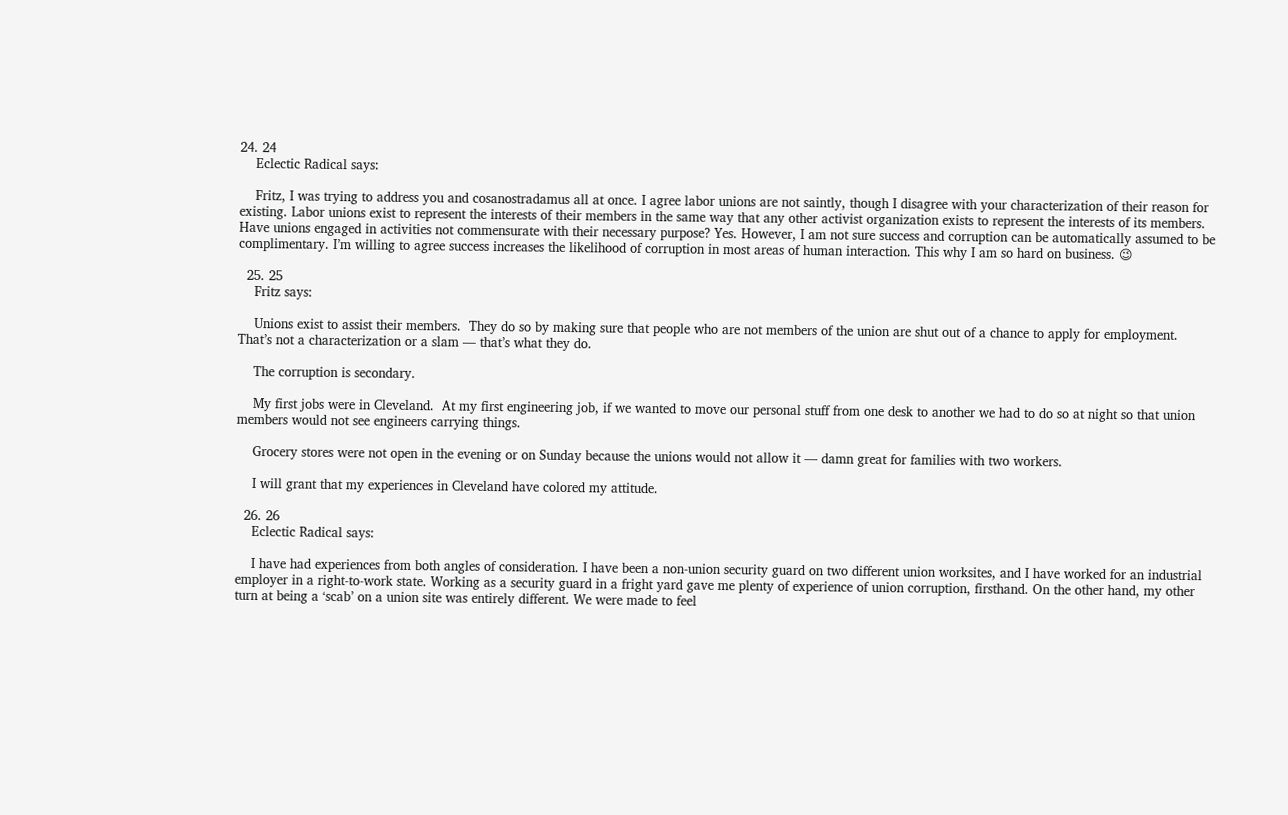24. 24
    Eclectic Radical says:

    Fritz, I was trying to address you and cosanostradamus all at once. I agree labor unions are not saintly, though I disagree with your characterization of their reason for existing. Labor unions exist to represent the interests of their members in the same way that any other activist organization exists to represent the interests of its members. Have unions engaged in activities not commensurate with their necessary purpose? Yes. However, I am not sure success and corruption can be automatically assumed to be complimentary. I’m willing to agree success increases the likelihood of corruption in most areas of human interaction. This why I am so hard on business. 😉

  25. 25
    Fritz says:

    Unions exist to assist their members.  They do so by making sure that people who are not members of the union are shut out of a chance to apply for employment.  That’s not a characterization or a slam — that’s what they do.

    The corruption is secondary.

    My first jobs were in Cleveland.  At my first engineering job, if we wanted to move our personal stuff from one desk to another we had to do so at night so that union members would not see engineers carrying things.

    Grocery stores were not open in the evening or on Sunday because the unions would not allow it — damn great for families with two workers.

    I will grant that my experiences in Cleveland have colored my attitude.

  26. 26
    Eclectic Radical says:

    I have had experiences from both angles of consideration. I have been a non-union security guard on two different union worksites, and I have worked for an industrial employer in a right-to-work state. Working as a security guard in a fright yard gave me plenty of experience of union corruption, firsthand. On the other hand, my other turn at being a ‘scab’ on a union site was entirely different. We were made to feel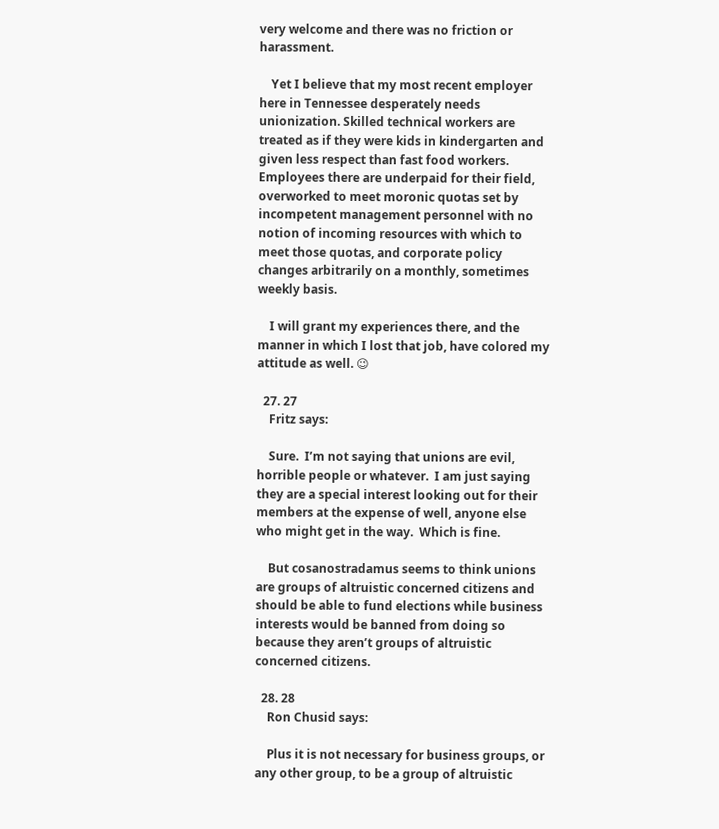very welcome and there was no friction or harassment.

    Yet I believe that my most recent employer here in Tennessee desperately needs unionization. Skilled technical workers are treated as if they were kids in kindergarten and given less respect than fast food workers. Employees there are underpaid for their field, overworked to meet moronic quotas set by incompetent management personnel with no notion of incoming resources with which to meet those quotas, and corporate policy changes arbitrarily on a monthly, sometimes weekly basis.

    I will grant my experiences there, and the manner in which I lost that job, have colored my attitude as well. 😉

  27. 27
    Fritz says:

    Sure.  I’m not saying that unions are evil, horrible people or whatever.  I am just saying they are a special interest looking out for their members at the expense of well, anyone else who might get in the way.  Which is fine.

    But cosanostradamus seems to think unions are groups of altruistic concerned citizens and should be able to fund elections while business interests would be banned from doing so because they aren’t groups of altruistic concerned citizens.

  28. 28
    Ron Chusid says:

    Plus it is not necessary for business groups, or any other group, to be a group of altruistic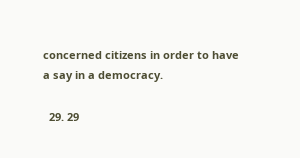concerned citizens in order to have a say in a democracy.

  29. 29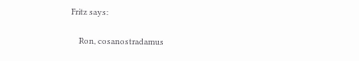Fritz says:

    Ron, cosanostradamus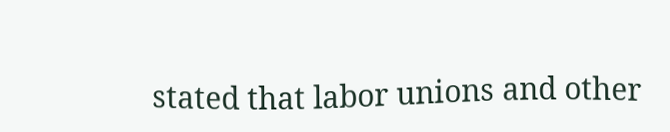stated that labor unions and other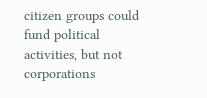citizen groups could fund political activities, but not corporations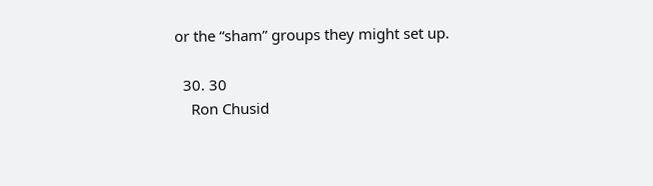or the “sham” groups they might set up.

  30. 30
    Ron Chusid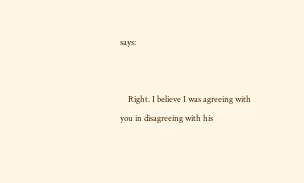says:


    Right. I believe I was agreeing with you in disagreeing with his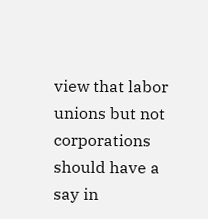view that labor unions but not corporations should have a say in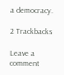a democracy.

2 Trackbacks

Leave a comment